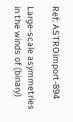Ref: ASTROimport-894

Large-scale asymmetries in the winds of (binary)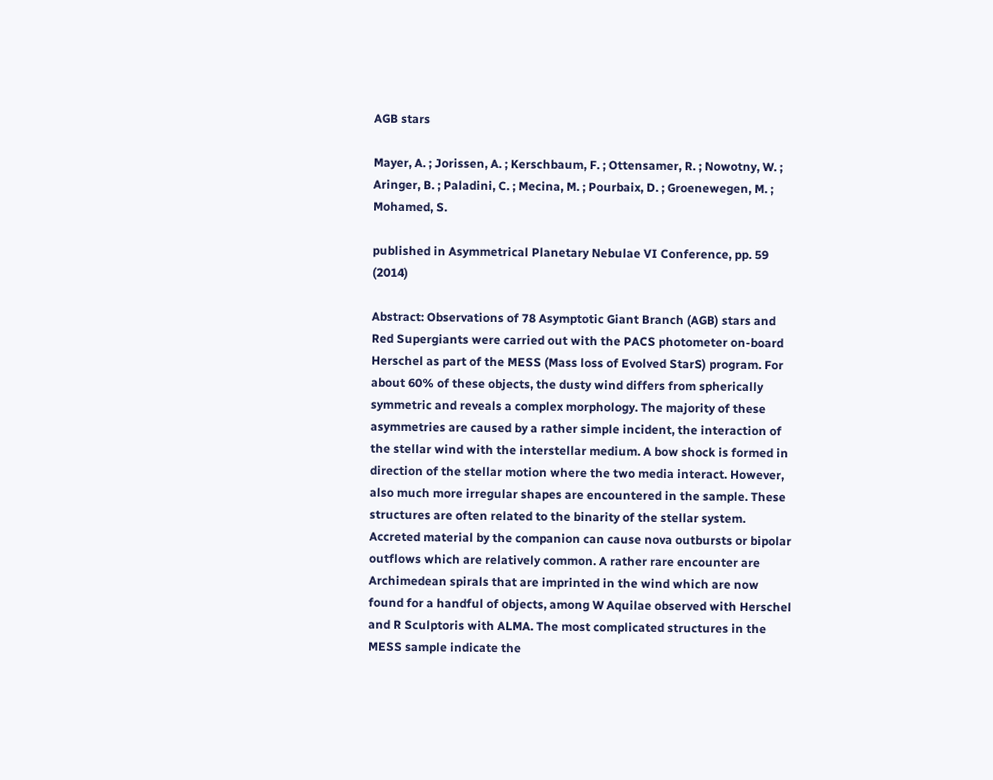AGB stars

Mayer, A. ; Jorissen, A. ; Kerschbaum, F. ; Ottensamer, R. ; Nowotny, W. ; Aringer, B. ; Paladini, C. ; Mecina, M. ; Pourbaix, D. ; Groenewegen, M. ; Mohamed, S.

published in Asymmetrical Planetary Nebulae VI Conference, pp. 59 (2014)

Abstract: Observations of 78 Asymptotic Giant Branch (AGB) stars and Red Supergiants were carried out with the PACS photometer on-board Herschel as part of the MESS (Mass loss of Evolved StarS) program. For about 60% of these objects, the dusty wind differs from spherically symmetric and reveals a complex morphology. The majority of these asymmetries are caused by a rather simple incident, the interaction of the stellar wind with the interstellar medium. A bow shock is formed in direction of the stellar motion where the two media interact. However, also much more irregular shapes are encountered in the sample. These structures are often related to the binarity of the stellar system. Accreted material by the companion can cause nova outbursts or bipolar outflows which are relatively common. A rather rare encounter are Archimedean spirals that are imprinted in the wind which are now found for a handful of objects, among W Aquilae observed with Herschel and R Sculptoris with ALMA. The most complicated structures in the MESS sample indicate the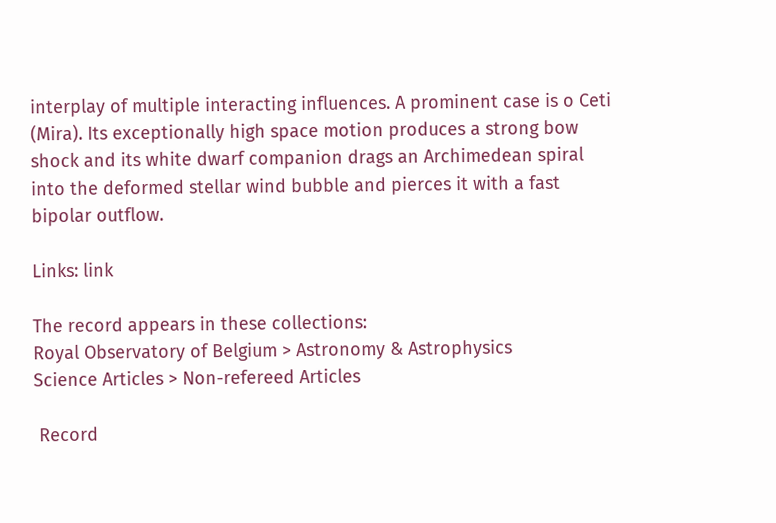interplay of multiple interacting influences. A prominent case is o Ceti (Mira). Its exceptionally high space motion produces a strong bow shock and its white dwarf companion drags an Archimedean spiral into the deformed stellar wind bubble and pierces it with a fast bipolar outflow.

Links: link

The record appears in these collections:
Royal Observatory of Belgium > Astronomy & Astrophysics
Science Articles > Non-refereed Articles

 Record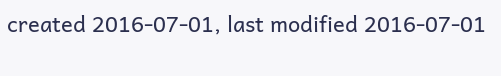created 2016-07-01, last modified 2016-07-01